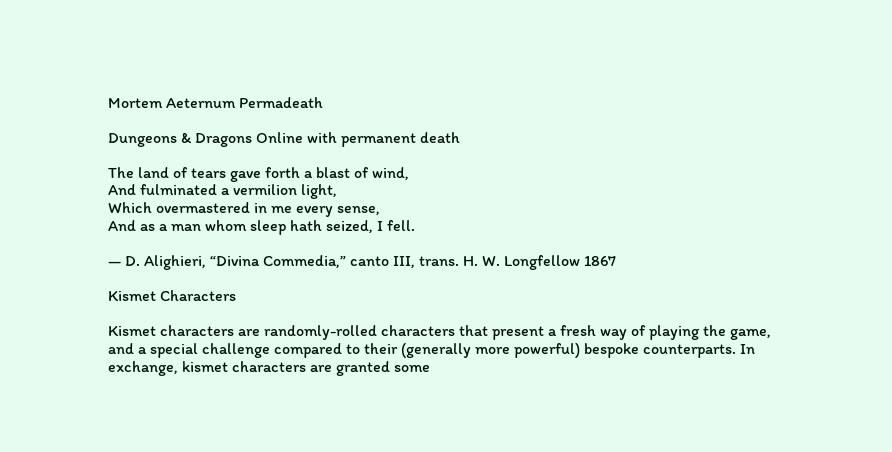Mortem Aeternum Permadeath

Dungeons & Dragons Online with permanent death

The land of tears gave forth a blast of wind,
And fulminated a vermilion light,
Which overmastered in me every sense,
And as a man whom sleep hath seized, I fell.

— D. Alighieri, “Divina Commedia,” canto III, trans. H. W. Longfellow 1867

Kismet Characters

Kismet characters are randomly-rolled characters that present a fresh way of playing the game, and a special challenge compared to their (generally more powerful) bespoke counterparts. In exchange, kismet characters are granted some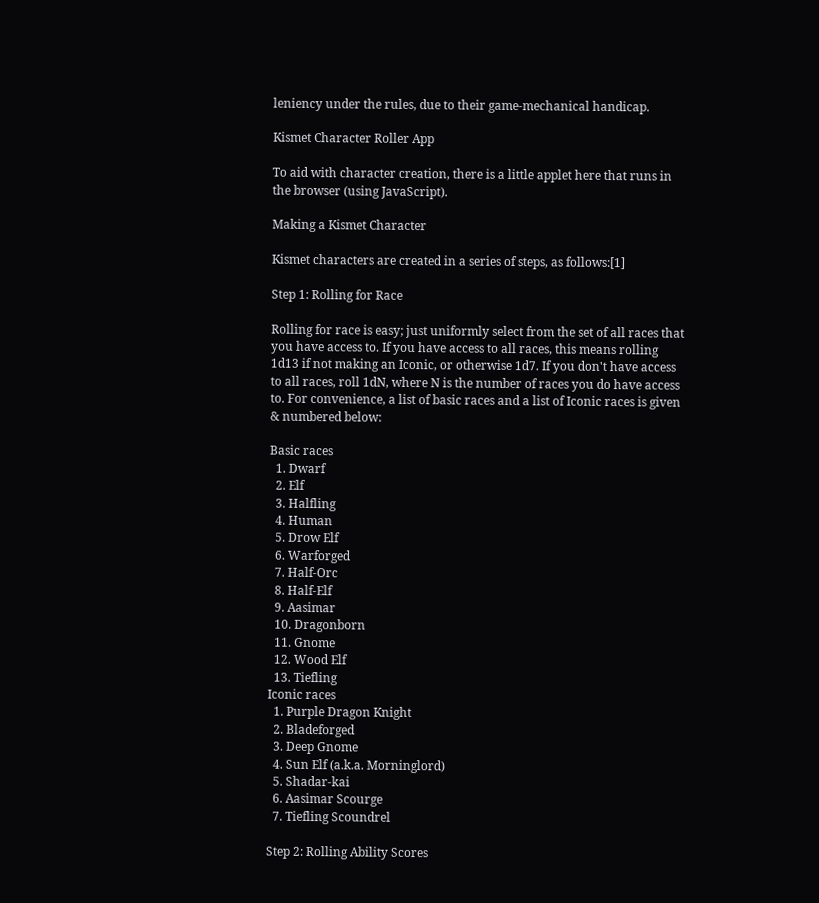leniency under the rules, due to their game-mechanical handicap.

Kismet Character Roller App

To aid with character creation, there is a little applet here that runs in the browser (using JavaScript).

Making a Kismet Character

Kismet characters are created in a series of steps, as follows:[1]

Step 1: Rolling for Race

Rolling for race is easy; just uniformly select from the set of all races that you have access to. If you have access to all races, this means rolling 1d13 if not making an Iconic, or otherwise 1d7. If you don't have access to all races, roll 1dN, where N is the number of races you do have access to. For convenience, a list of basic races and a list of Iconic races is given & numbered below:

Basic races
  1. Dwarf
  2. Elf
  3. Halfling
  4. Human
  5. Drow Elf
  6. Warforged
  7. Half-Orc
  8. Half-Elf
  9. Aasimar
  10. Dragonborn
  11. Gnome
  12. Wood Elf
  13. Tiefling
Iconic races
  1. Purple Dragon Knight
  2. Bladeforged
  3. Deep Gnome
  4. Sun Elf (a.k.a. Morninglord)
  5. Shadar-kai
  6. Aasimar Scourge
  7. Tiefling Scoundrel

Step 2: Rolling Ability Scores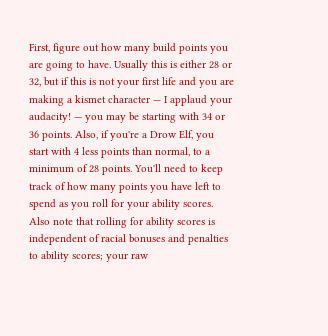First, figure out how many build points you are going to have. Usually this is either 28 or 32, but if this is not your first life and you are making a kismet character — I applaud your audacity! — you may be starting with 34 or 36 points. Also, if you're a Drow Elf, you start with 4 less points than normal, to a minimum of 28 points. You'll need to keep track of how many points you have left to spend as you roll for your ability scores. Also note that rolling for ability scores is independent of racial bonuses and penalties to ability scores; your raw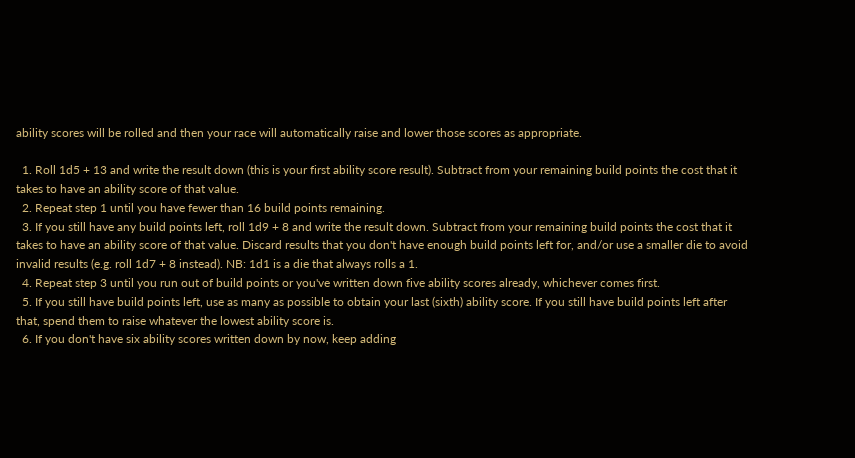ability scores will be rolled and then your race will automatically raise and lower those scores as appropriate.

  1. Roll 1d5 + 13 and write the result down (this is your first ability score result). Subtract from your remaining build points the cost that it takes to have an ability score of that value.
  2. Repeat step 1 until you have fewer than 16 build points remaining.
  3. If you still have any build points left, roll 1d9 + 8 and write the result down. Subtract from your remaining build points the cost that it takes to have an ability score of that value. Discard results that you don't have enough build points left for, and/or use a smaller die to avoid invalid results (e.g. roll 1d7 + 8 instead). NB: 1d1 is a die that always rolls a 1.
  4. Repeat step 3 until you run out of build points or you've written down five ability scores already, whichever comes first.
  5. If you still have build points left, use as many as possible to obtain your last (sixth) ability score. If you still have build points left after that, spend them to raise whatever the lowest ability score is.
  6. If you don't have six ability scores written down by now, keep adding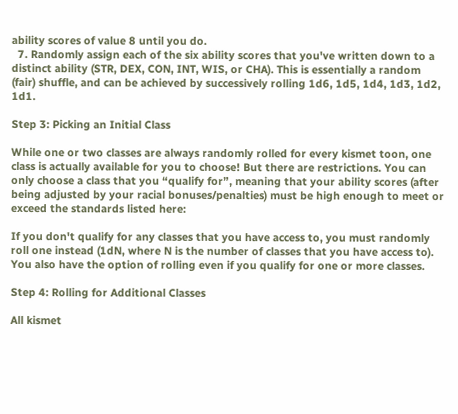ability scores of value 8 until you do.
  7. Randomly assign each of the six ability scores that you've written down to a distinct ability (STR, DEX, CON, INT, WIS, or CHA). This is essentially a random (fair) shuffle, and can be achieved by successively rolling 1d6, 1d5, 1d4, 1d3, 1d2, 1d1.

Step 3: Picking an Initial Class

While one or two classes are always randomly rolled for every kismet toon, one class is actually available for you to choose! But there are restrictions. You can only choose a class that you “qualify for”, meaning that your ability scores (after being adjusted by your racial bonuses/penalties) must be high enough to meet or exceed the standards listed here:

If you don't qualify for any classes that you have access to, you must randomly roll one instead (1dN, where N is the number of classes that you have access to). You also have the option of rolling even if you qualify for one or more classes.

Step 4: Rolling for Additional Classes

All kismet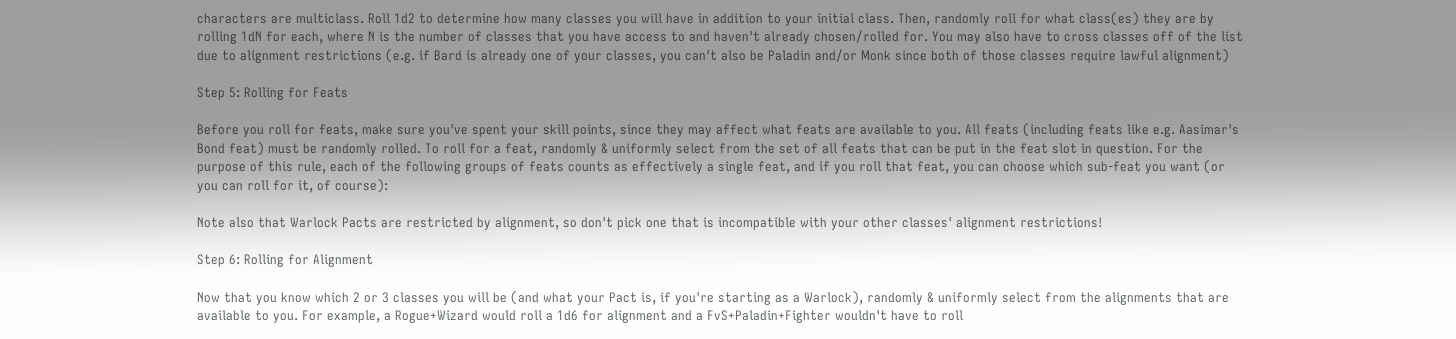characters are multiclass. Roll 1d2 to determine how many classes you will have in addition to your initial class. Then, randomly roll for what class(es) they are by rolling 1dN for each, where N is the number of classes that you have access to and haven't already chosen/rolled for. You may also have to cross classes off of the list due to alignment restrictions (e.g. if Bard is already one of your classes, you can't also be Paladin and/or Monk since both of those classes require lawful alignment)

Step 5: Rolling for Feats

Before you roll for feats, make sure you've spent your skill points, since they may affect what feats are available to you. All feats (including feats like e.g. Aasimar's Bond feat) must be randomly rolled. To roll for a feat, randomly & uniformly select from the set of all feats that can be put in the feat slot in question. For the purpose of this rule, each of the following groups of feats counts as effectively a single feat, and if you roll that feat, you can choose which sub-feat you want (or you can roll for it, of course):

Note also that Warlock Pacts are restricted by alignment, so don't pick one that is incompatible with your other classes' alignment restrictions!

Step 6: Rolling for Alignment

Now that you know which 2 or 3 classes you will be (and what your Pact is, if you're starting as a Warlock), randomly & uniformly select from the alignments that are available to you. For example, a Rogue+Wizard would roll a 1d6 for alignment and a FvS+Paladin+Fighter wouldn't have to roll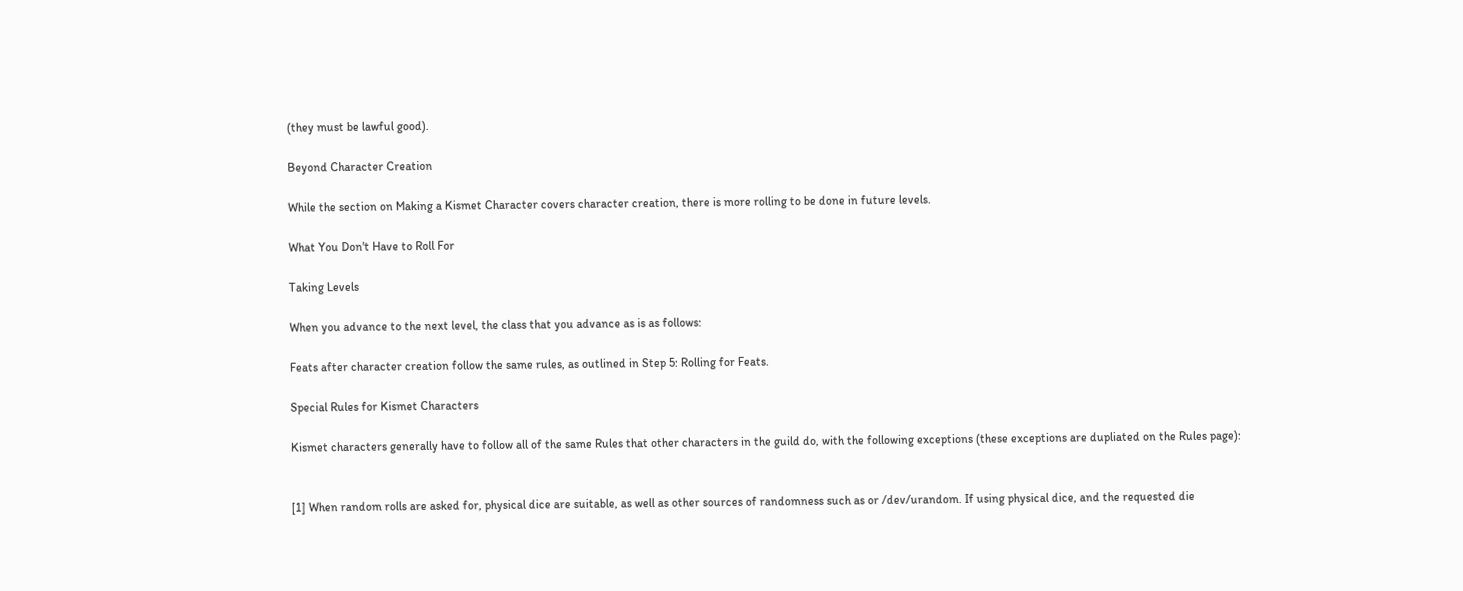(they must be lawful good).

Beyond Character Creation

While the section on Making a Kismet Character covers character creation, there is more rolling to be done in future levels.

What You Don't Have to Roll For

Taking Levels

When you advance to the next level, the class that you advance as is as follows:

Feats after character creation follow the same rules, as outlined in Step 5: Rolling for Feats.

Special Rules for Kismet Characters

Kismet characters generally have to follow all of the same Rules that other characters in the guild do, with the following exceptions (these exceptions are dupliated on the Rules page):


[1] When random rolls are asked for, physical dice are suitable, as well as other sources of randomness such as or /dev/urandom. If using physical dice, and the requested die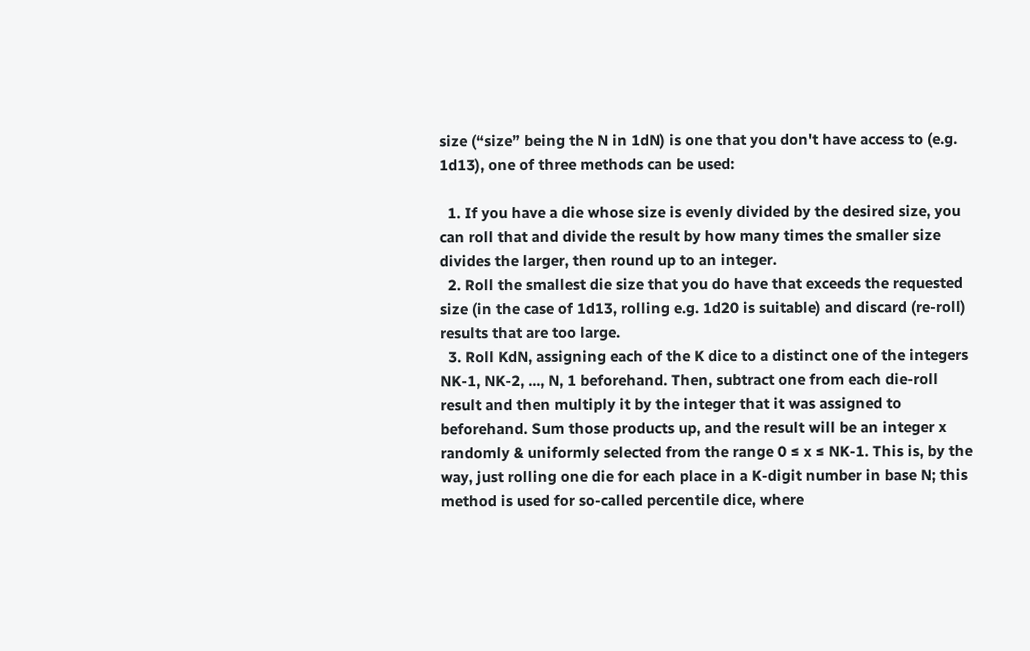size (“size” being the N in 1dN) is one that you don't have access to (e.g. 1d13), one of three methods can be used:

  1. If you have a die whose size is evenly divided by the desired size, you can roll that and divide the result by how many times the smaller size divides the larger, then round up to an integer.
  2. Roll the smallest die size that you do have that exceeds the requested size (in the case of 1d13, rolling e.g. 1d20 is suitable) and discard (re-roll) results that are too large.
  3. Roll KdN, assigning each of the K dice to a distinct one of the integers NK-1, NK-2, ..., N, 1 beforehand. Then, subtract one from each die-roll result and then multiply it by the integer that it was assigned to beforehand. Sum those products up, and the result will be an integer x randomly & uniformly selected from the range 0 ≤ x ≤ NK-1. This is, by the way, just rolling one die for each place in a K-digit number in base N; this method is used for so-called percentile dice, where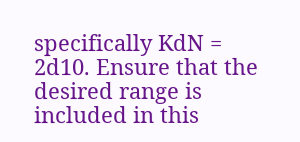specifically KdN = 2d10. Ensure that the desired range is included in this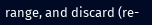range, and discard (re-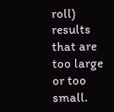roll) results that are too large or too small.